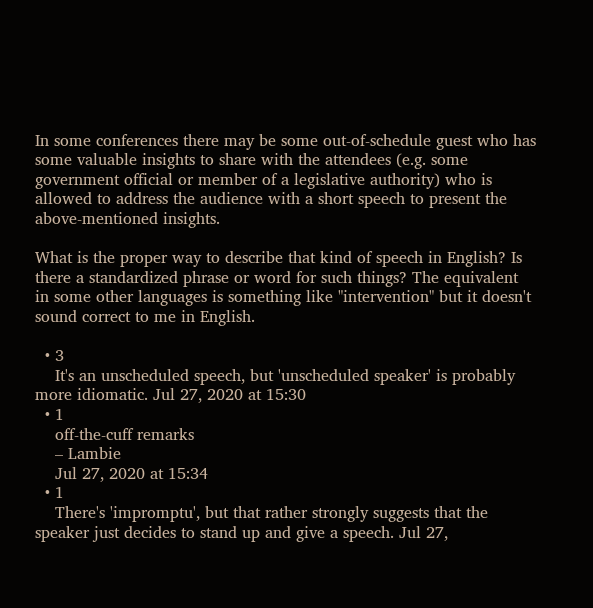In some conferences there may be some out-of-schedule guest who has some valuable insights to share with the attendees (e.g. some government official or member of a legislative authority) who is allowed to address the audience with a short speech to present the above-mentioned insights.

What is the proper way to describe that kind of speech in English? Is there a standardized phrase or word for such things? The equivalent in some other languages is something like "intervention" but it doesn't sound correct to me in English.

  • 3
    It's an unscheduled speech, but 'unscheduled speaker' is probably more idiomatic. Jul 27, 2020 at 15:30
  • 1
    off-the-cuff remarks
    – Lambie
    Jul 27, 2020 at 15:34
  • 1
    There's 'impromptu', but that rather strongly suggests that the speaker just decides to stand up and give a speech. Jul 27,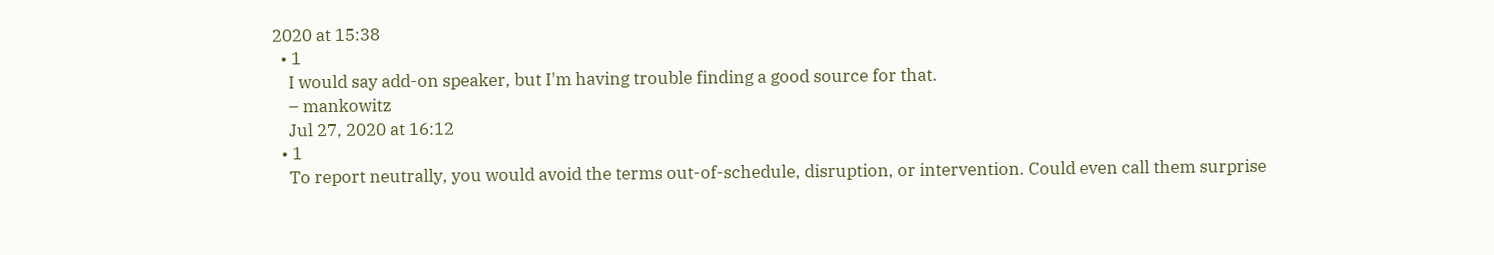2020 at 15:38
  • 1
    I would say add-on speaker, but I'm having trouble finding a good source for that.
    – mankowitz
    Jul 27, 2020 at 16:12
  • 1
    To report neutrally, you would avoid the terms out-of-schedule, disruption, or intervention. Could even call them surprise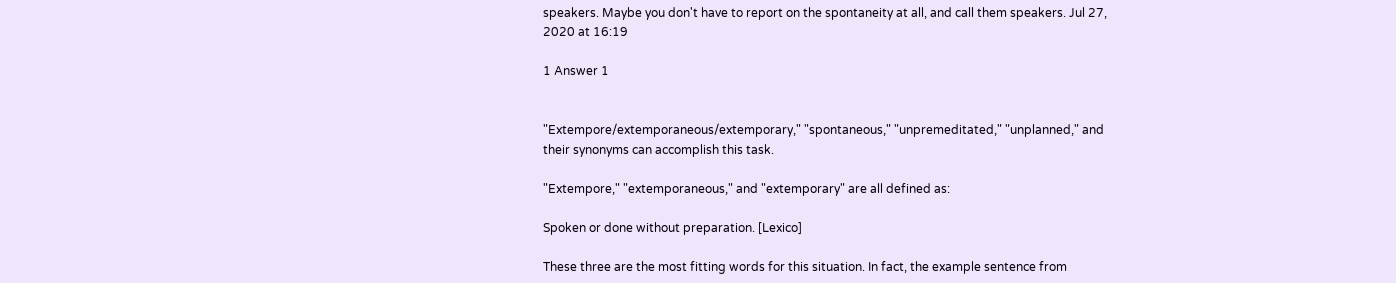speakers. Maybe you don't have to report on the spontaneity at all, and call them speakers. Jul 27, 2020 at 16:19

1 Answer 1


"Extempore/extemporaneous/extemporary," "spontaneous," "unpremeditated," "unplanned," and their synonyms can accomplish this task.

"Extempore," "extemporaneous," and "extemporary" are all defined as:

Spoken or done without preparation. [Lexico]

These three are the most fitting words for this situation. In fact, the example sentence from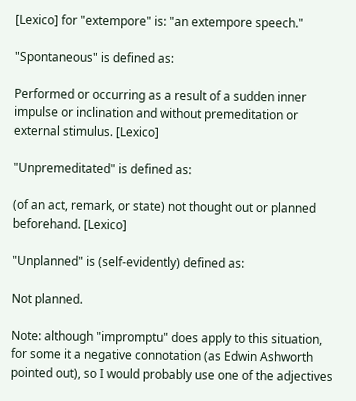[Lexico] for "extempore" is: "an extempore speech."

"Spontaneous" is defined as:

Performed or occurring as a result of a sudden inner impulse or inclination and without premeditation or external stimulus. [Lexico]

"Unpremeditated" is defined as:

(of an act, remark, or state) not thought out or planned beforehand. [Lexico]

"Unplanned" is (self-evidently) defined as:

Not planned.

Note: although "impromptu" does apply to this situation, for some it a negative connotation (as Edwin Ashworth pointed out), so I would probably use one of the adjectives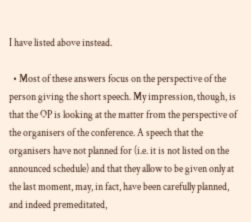I have listed above instead.

  • Most of these answers focus on the perspective of the person giving the short speech. My impression, though, is that the OP is looking at the matter from the perspective of the organisers of the conference. A speech that the organisers have not planned for (i.e. it is not listed on the announced schedule) and that they allow to be given only at the last moment, may, in fact, have been carefully planned, and indeed premeditated,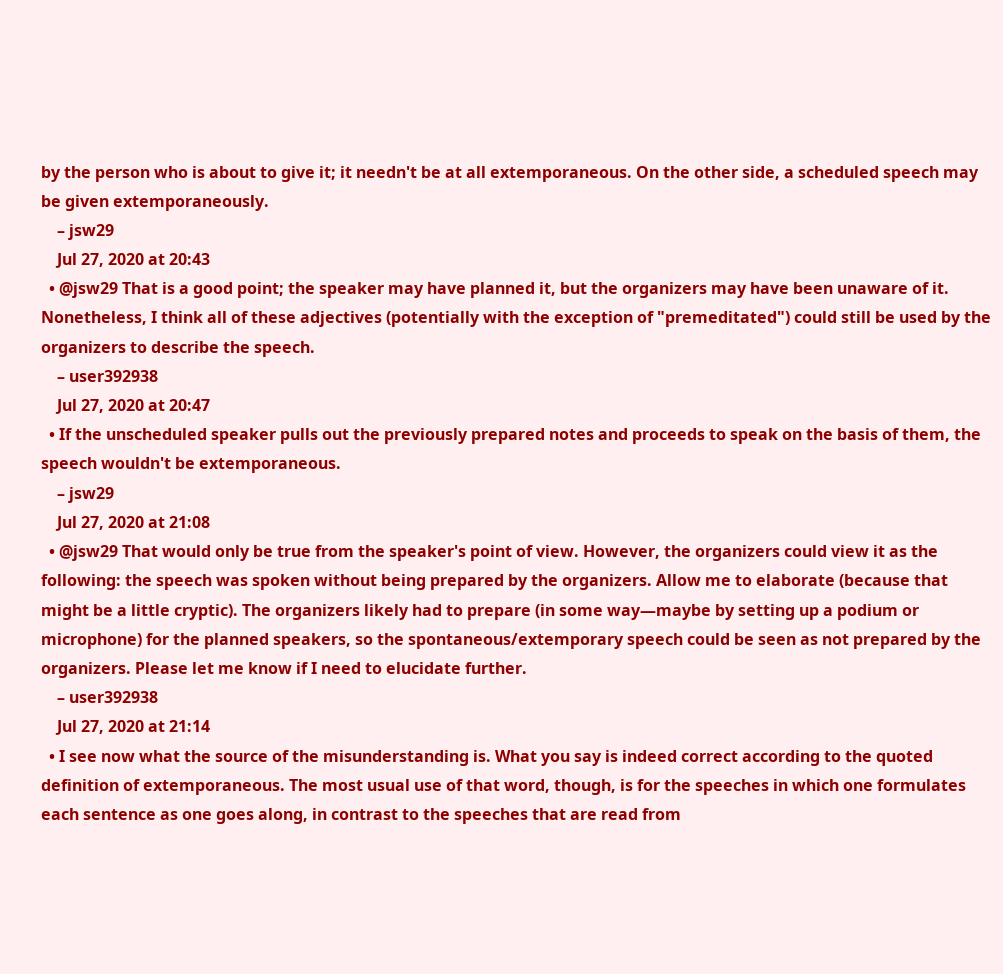by the person who is about to give it; it needn't be at all extemporaneous. On the other side, a scheduled speech may be given extemporaneously.
    – jsw29
    Jul 27, 2020 at 20:43
  • @jsw29 That is a good point; the speaker may have planned it, but the organizers may have been unaware of it. Nonetheless, I think all of these adjectives (potentially with the exception of "premeditated") could still be used by the organizers to describe the speech.
    – user392938
    Jul 27, 2020 at 20:47
  • If the unscheduled speaker pulls out the previously prepared notes and proceeds to speak on the basis of them, the speech wouldn't be extemporaneous.
    – jsw29
    Jul 27, 2020 at 21:08
  • @jsw29 That would only be true from the speaker's point of view. However, the organizers could view it as the following: the speech was spoken without being prepared by the organizers. Allow me to elaborate (because that might be a little cryptic). The organizers likely had to prepare (in some way—maybe by setting up a podium or microphone) for the planned speakers, so the spontaneous/extemporary speech could be seen as not prepared by the organizers. Please let me know if I need to elucidate further.
    – user392938
    Jul 27, 2020 at 21:14
  • I see now what the source of the misunderstanding is. What you say is indeed correct according to the quoted definition of extemporaneous. The most usual use of that word, though, is for the speeches in which one formulates each sentence as one goes along, in contrast to the speeches that are read from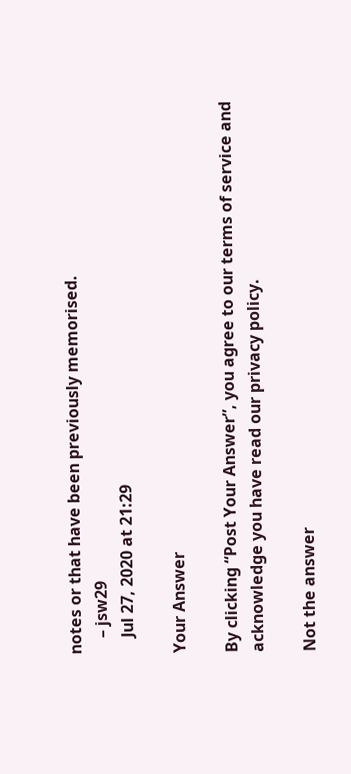notes or that have been previously memorised.
    – jsw29
    Jul 27, 2020 at 21:29

Your Answer

By clicking “Post Your Answer”, you agree to our terms of service and acknowledge you have read our privacy policy.

Not the answer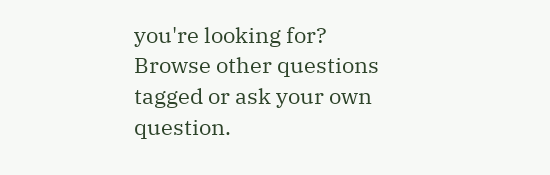you're looking for? Browse other questions tagged or ask your own question.